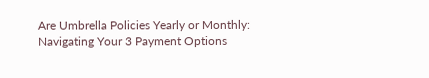Are Umbrella Policies Yearly or Monthly: Navigating Your 3 Payment Options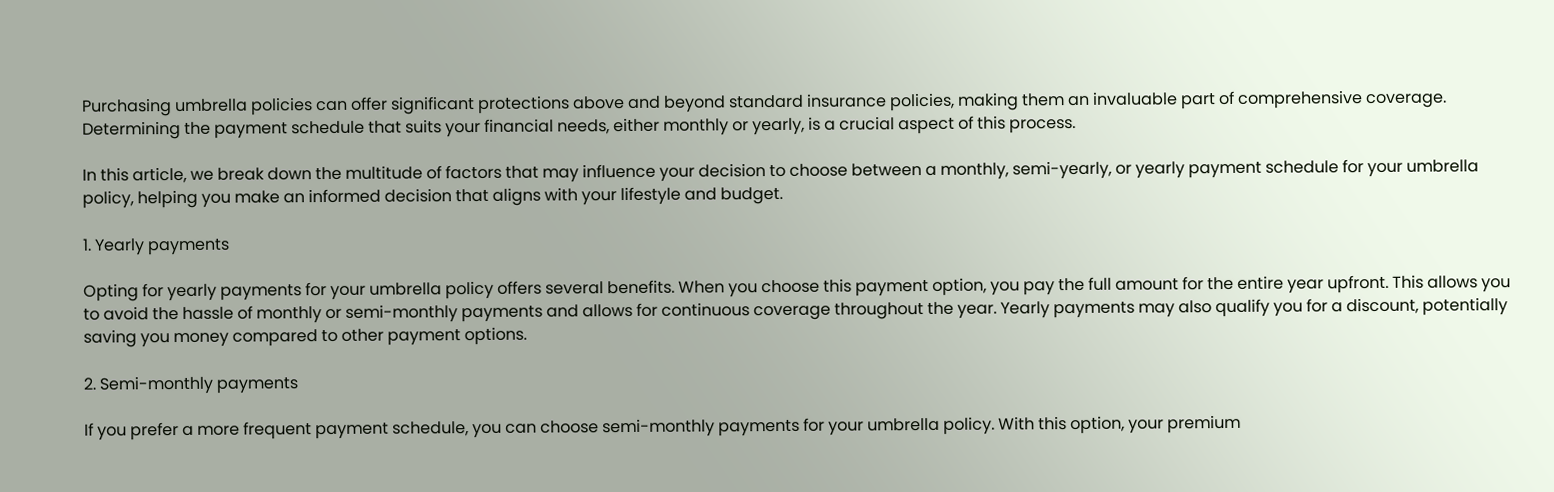Purchasing umbrella policies can offer significant protections above and beyond standard insurance policies, making them an invaluable part of comprehensive coverage. Determining the payment schedule that suits your financial needs, either monthly or yearly, is a crucial aspect of this process.

In this article, we break down the multitude of factors that may influence your decision to choose between a monthly, semi-yearly, or yearly payment schedule for your umbrella policy, helping you make an informed decision that aligns with your lifestyle and budget.

1. Yearly payments

Opting for yearly payments for your umbrella policy offers several benefits. When you choose this payment option, you pay the full amount for the entire year upfront. This allows you to avoid the hassle of monthly or semi-monthly payments and allows for continuous coverage throughout the year. Yearly payments may also qualify you for a discount, potentially saving you money compared to other payment options.

2. Semi-monthly payments

If you prefer a more frequent payment schedule, you can choose semi-monthly payments for your umbrella policy. With this option, your premium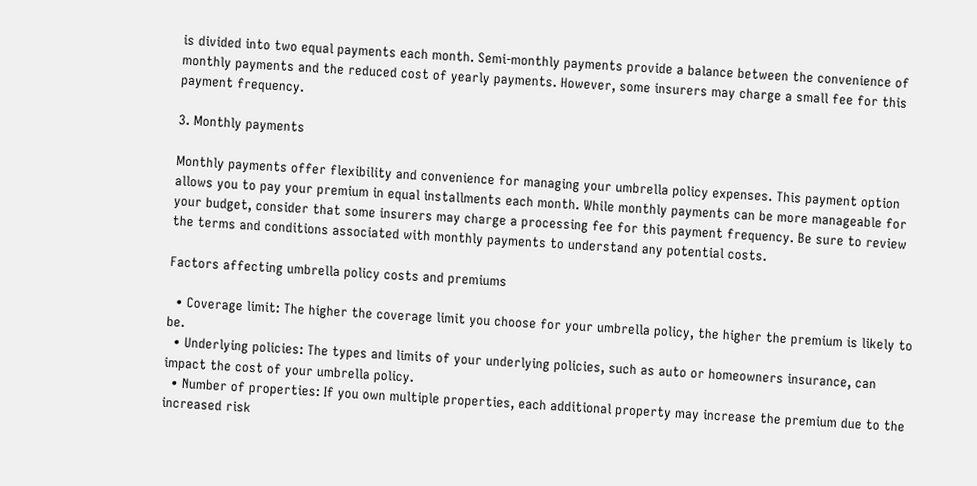is divided into two equal payments each month. Semi-monthly payments provide a balance between the convenience of monthly payments and the reduced cost of yearly payments. However, some insurers may charge a small fee for this payment frequency.

3. Monthly payments

Monthly payments offer flexibility and convenience for managing your umbrella policy expenses. This payment option allows you to pay your premium in equal installments each month. While monthly payments can be more manageable for your budget, consider that some insurers may charge a processing fee for this payment frequency. Be sure to review the terms and conditions associated with monthly payments to understand any potential costs.

Factors affecting umbrella policy costs and premiums

  • Coverage limit: The higher the coverage limit you choose for your umbrella policy, the higher the premium is likely to be.
  • Underlying policies: The types and limits of your underlying policies, such as auto or homeowners insurance, can impact the cost of your umbrella policy.
  • Number of properties: If you own multiple properties, each additional property may increase the premium due to the increased risk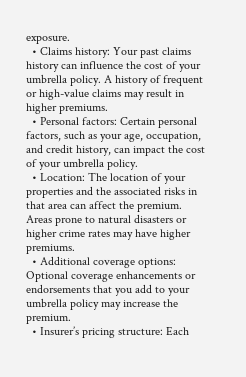exposure.
  • Claims history: Your past claims history can influence the cost of your umbrella policy. A history of frequent or high-value claims may result in higher premiums.
  • Personal factors: Certain personal factors, such as your age, occupation, and credit history, can impact the cost of your umbrella policy.
  • Location: The location of your properties and the associated risks in that area can affect the premium. Areas prone to natural disasters or higher crime rates may have higher premiums.
  • Additional coverage options: Optional coverage enhancements or endorsements that you add to your umbrella policy may increase the premium.
  • Insurer’s pricing structure: Each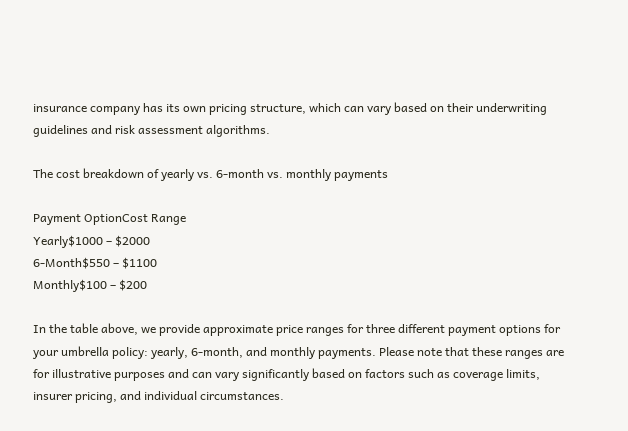insurance company has its own pricing structure, which can vary based on their underwriting guidelines and risk assessment algorithms.

The cost breakdown of yearly vs. 6-month vs. monthly payments

Payment OptionCost Range
Yearly$1000 – $2000
6-Month$550 – $1100
Monthly$100 – $200

In the table above, we provide approximate price ranges for three different payment options for your umbrella policy: yearly, 6-month, and monthly payments. Please note that these ranges are for illustrative purposes and can vary significantly based on factors such as coverage limits, insurer pricing, and individual circumstances.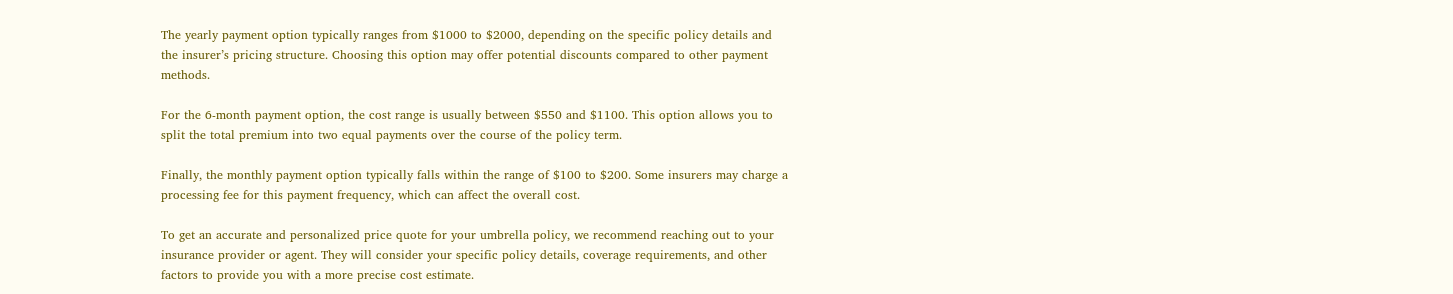The yearly payment option typically ranges from $1000 to $2000, depending on the specific policy details and the insurer’s pricing structure. Choosing this option may offer potential discounts compared to other payment methods.

For the 6-month payment option, the cost range is usually between $550 and $1100. This option allows you to split the total premium into two equal payments over the course of the policy term.

Finally, the monthly payment option typically falls within the range of $100 to $200. Some insurers may charge a processing fee for this payment frequency, which can affect the overall cost.

To get an accurate and personalized price quote for your umbrella policy, we recommend reaching out to your insurance provider or agent. They will consider your specific policy details, coverage requirements, and other factors to provide you with a more precise cost estimate.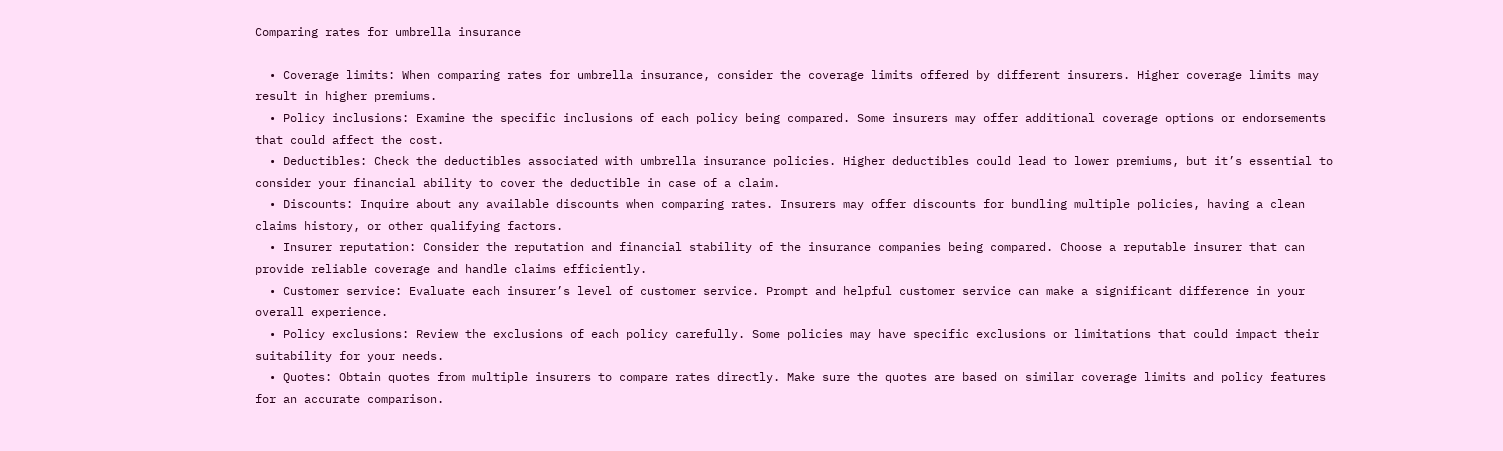Comparing rates for umbrella insurance

  • Coverage limits: When comparing rates for umbrella insurance, consider the coverage limits offered by different insurers. Higher coverage limits may result in higher premiums.
  • Policy inclusions: Examine the specific inclusions of each policy being compared. Some insurers may offer additional coverage options or endorsements that could affect the cost.
  • Deductibles: Check the deductibles associated with umbrella insurance policies. Higher deductibles could lead to lower premiums, but it’s essential to consider your financial ability to cover the deductible in case of a claim.
  • Discounts: Inquire about any available discounts when comparing rates. Insurers may offer discounts for bundling multiple policies, having a clean claims history, or other qualifying factors.
  • Insurer reputation: Consider the reputation and financial stability of the insurance companies being compared. Choose a reputable insurer that can provide reliable coverage and handle claims efficiently.
  • Customer service: Evaluate each insurer’s level of customer service. Prompt and helpful customer service can make a significant difference in your overall experience.
  • Policy exclusions: Review the exclusions of each policy carefully. Some policies may have specific exclusions or limitations that could impact their suitability for your needs.
  • Quotes: Obtain quotes from multiple insurers to compare rates directly. Make sure the quotes are based on similar coverage limits and policy features for an accurate comparison.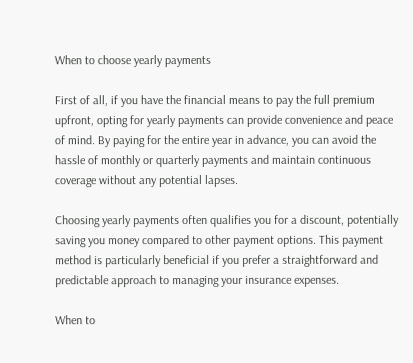When to choose yearly payments

First of all, if you have the financial means to pay the full premium upfront, opting for yearly payments can provide convenience and peace of mind. By paying for the entire year in advance, you can avoid the hassle of monthly or quarterly payments and maintain continuous coverage without any potential lapses.

Choosing yearly payments often qualifies you for a discount, potentially saving you money compared to other payment options. This payment method is particularly beneficial if you prefer a straightforward and predictable approach to managing your insurance expenses.

When to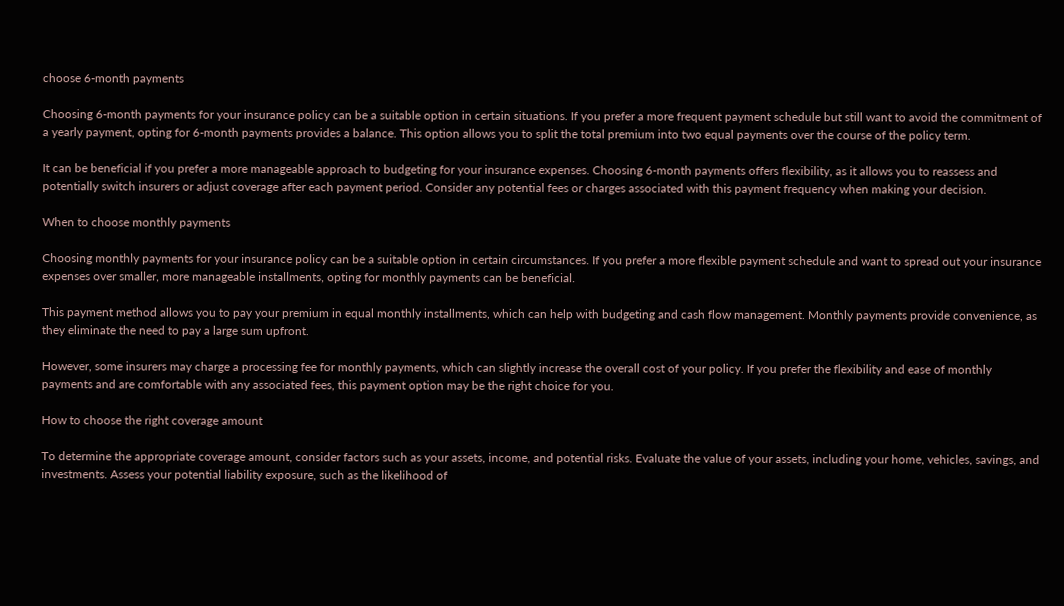choose 6-month payments

Choosing 6-month payments for your insurance policy can be a suitable option in certain situations. If you prefer a more frequent payment schedule but still want to avoid the commitment of a yearly payment, opting for 6-month payments provides a balance. This option allows you to split the total premium into two equal payments over the course of the policy term.

It can be beneficial if you prefer a more manageable approach to budgeting for your insurance expenses. Choosing 6-month payments offers flexibility, as it allows you to reassess and potentially switch insurers or adjust coverage after each payment period. Consider any potential fees or charges associated with this payment frequency when making your decision.

When to choose monthly payments

Choosing monthly payments for your insurance policy can be a suitable option in certain circumstances. If you prefer a more flexible payment schedule and want to spread out your insurance expenses over smaller, more manageable installments, opting for monthly payments can be beneficial.

This payment method allows you to pay your premium in equal monthly installments, which can help with budgeting and cash flow management. Monthly payments provide convenience, as they eliminate the need to pay a large sum upfront.

However, some insurers may charge a processing fee for monthly payments, which can slightly increase the overall cost of your policy. If you prefer the flexibility and ease of monthly payments and are comfortable with any associated fees, this payment option may be the right choice for you.

How to choose the right coverage amount

To determine the appropriate coverage amount, consider factors such as your assets, income, and potential risks. Evaluate the value of your assets, including your home, vehicles, savings, and investments. Assess your potential liability exposure, such as the likelihood of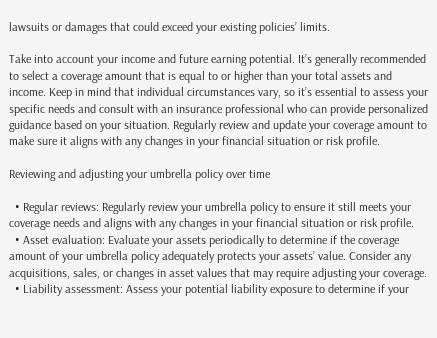lawsuits or damages that could exceed your existing policies’ limits.

Take into account your income and future earning potential. It’s generally recommended to select a coverage amount that is equal to or higher than your total assets and income. Keep in mind that individual circumstances vary, so it’s essential to assess your specific needs and consult with an insurance professional who can provide personalized guidance based on your situation. Regularly review and update your coverage amount to make sure it aligns with any changes in your financial situation or risk profile.

Reviewing and adjusting your umbrella policy over time

  • Regular reviews: Regularly review your umbrella policy to ensure it still meets your coverage needs and aligns with any changes in your financial situation or risk profile.
  • Asset evaluation: Evaluate your assets periodically to determine if the coverage amount of your umbrella policy adequately protects your assets’ value. Consider any acquisitions, sales, or changes in asset values that may require adjusting your coverage.
  • Liability assessment: Assess your potential liability exposure to determine if your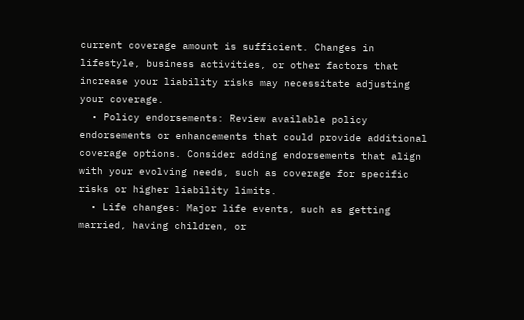current coverage amount is sufficient. Changes in lifestyle, business activities, or other factors that increase your liability risks may necessitate adjusting your coverage.
  • Policy endorsements: Review available policy endorsements or enhancements that could provide additional coverage options. Consider adding endorsements that align with your evolving needs, such as coverage for specific risks or higher liability limits.
  • Life changes: Major life events, such as getting married, having children, or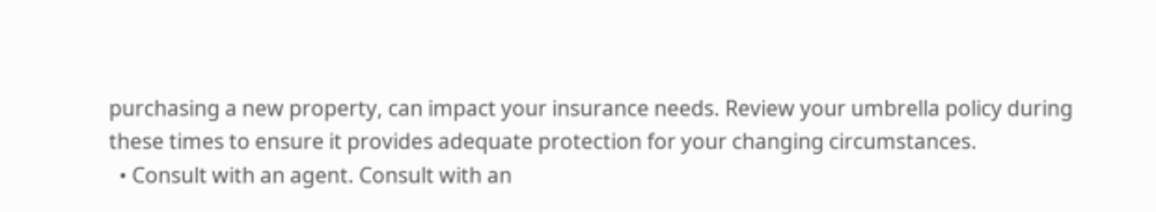purchasing a new property, can impact your insurance needs. Review your umbrella policy during these times to ensure it provides adequate protection for your changing circumstances.
  • Consult with an agent. Consult with an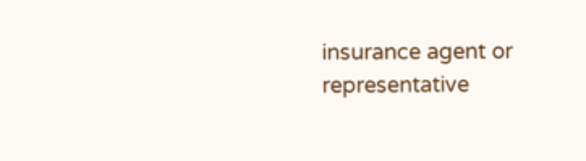insurance agent or representative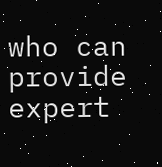who can provide expert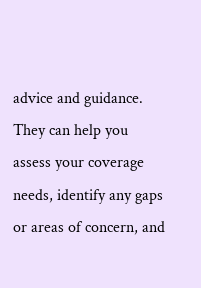advice and guidance. They can help you assess your coverage needs, identify any gaps or areas of concern, and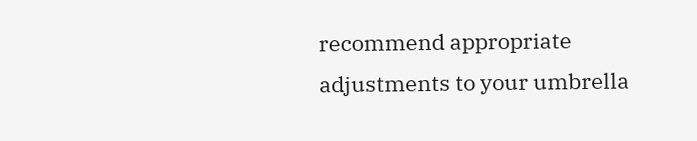recommend appropriate adjustments to your umbrella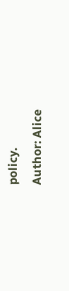policy.
Author: Alice